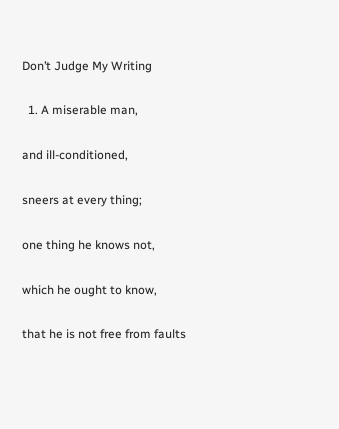Don’t Judge My Writing

  1. A miserable man,

and ill-conditioned,

sneers at every thing;

one thing he knows not,

which he ought to know,

that he is not free from faults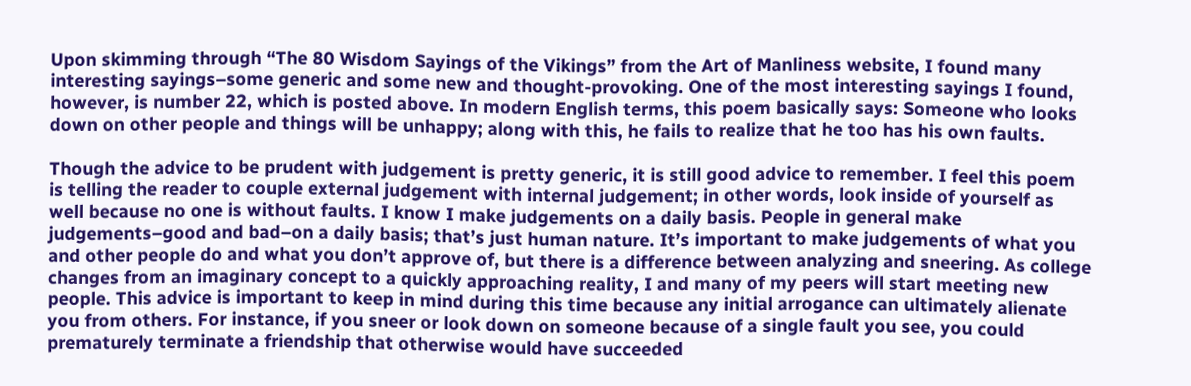Upon skimming through “The 80 Wisdom Sayings of the Vikings” from the Art of Manliness website, I found many interesting sayings–some generic and some new and thought-provoking. One of the most interesting sayings I found, however, is number 22, which is posted above. In modern English terms, this poem basically says: Someone who looks down on other people and things will be unhappy; along with this, he fails to realize that he too has his own faults.

Though the advice to be prudent with judgement is pretty generic, it is still good advice to remember. I feel this poem is telling the reader to couple external judgement with internal judgement; in other words, look inside of yourself as well because no one is without faults. I know I make judgements on a daily basis. People in general make judgements–good and bad–on a daily basis; that’s just human nature. It’s important to make judgements of what you and other people do and what you don’t approve of, but there is a difference between analyzing and sneering. As college changes from an imaginary concept to a quickly approaching reality, I and many of my peers will start meeting new people. This advice is important to keep in mind during this time because any initial arrogance can ultimately alienate you from others. For instance, if you sneer or look down on someone because of a single fault you see, you could prematurely terminate a friendship that otherwise would have succeeded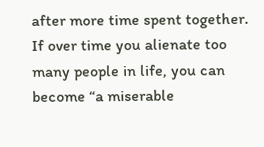after more time spent together. If over time you alienate too many people in life, you can become “a miserable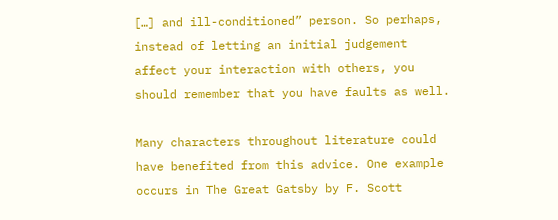[…] and ill-conditioned” person. So perhaps, instead of letting an initial judgement affect your interaction with others, you should remember that you have faults as well.

Many characters throughout literature could have benefited from this advice. One example occurs in The Great Gatsby by F. Scott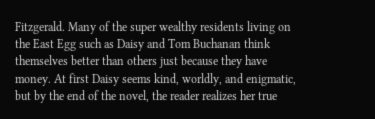Fitzgerald. Many of the super wealthy residents living on the East Egg such as Daisy and Tom Buchanan think themselves better than others just because they have money. At first Daisy seems kind, worldly, and enigmatic, but by the end of the novel, the reader realizes her true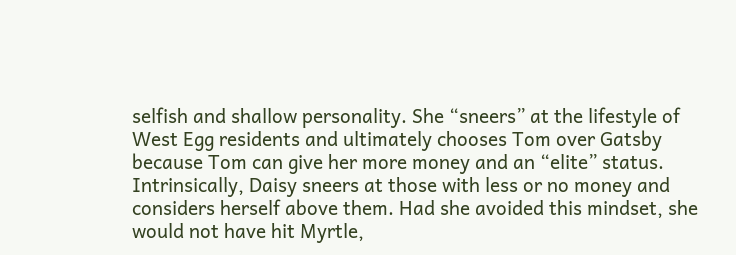selfish and shallow personality. She “sneers” at the lifestyle of West Egg residents and ultimately chooses Tom over Gatsby because Tom can give her more money and an “elite” status. Intrinsically, Daisy sneers at those with less or no money and considers herself above them. Had she avoided this mindset, she would not have hit Myrtle,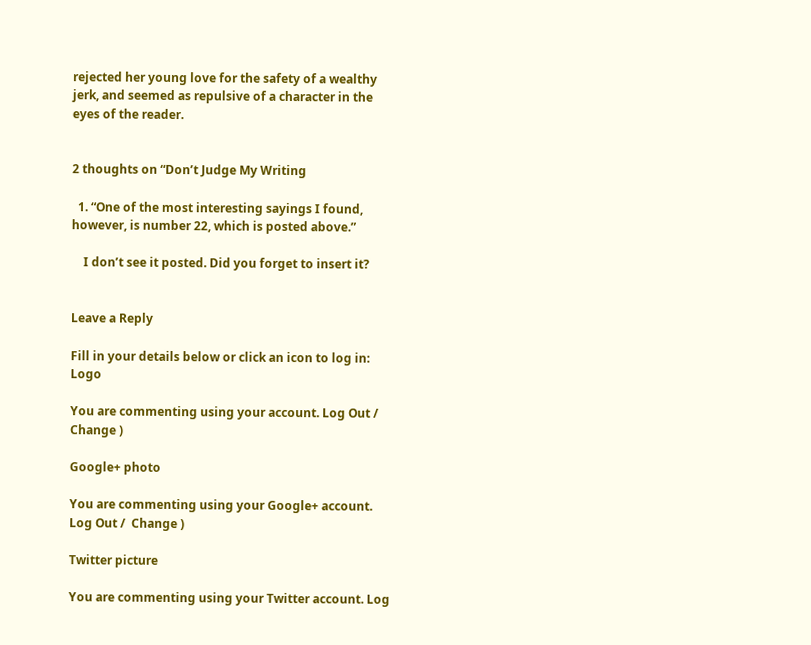rejected her young love for the safety of a wealthy jerk, and seemed as repulsive of a character in the eyes of the reader.


2 thoughts on “Don’t Judge My Writing

  1. “One of the most interesting sayings I found, however, is number 22, which is posted above.”

    I don’t see it posted. Did you forget to insert it?


Leave a Reply

Fill in your details below or click an icon to log in: Logo

You are commenting using your account. Log Out /  Change )

Google+ photo

You are commenting using your Google+ account. Log Out /  Change )

Twitter picture

You are commenting using your Twitter account. Log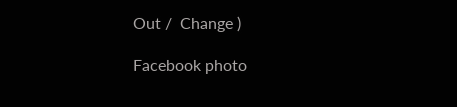Out /  Change )

Facebook photo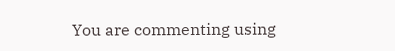You are commenting using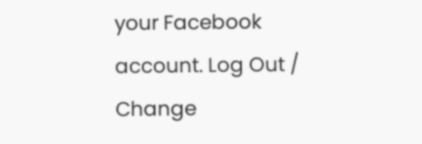your Facebook account. Log Out /  Change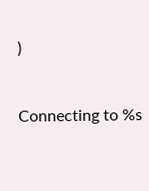)


Connecting to %s